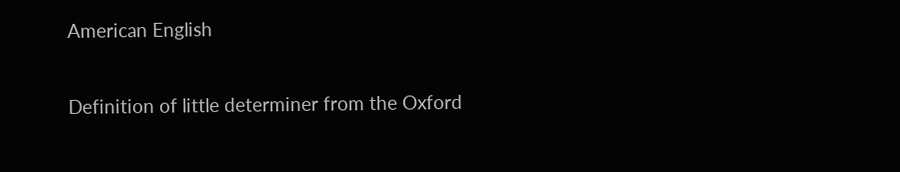American English

Definition of little determiner from the Oxford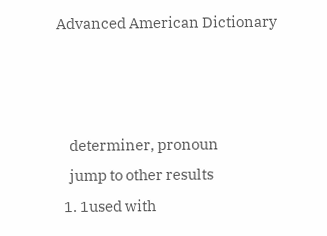Advanced American Dictionary



    determiner, pronoun
    jump to other results
  1. 1used with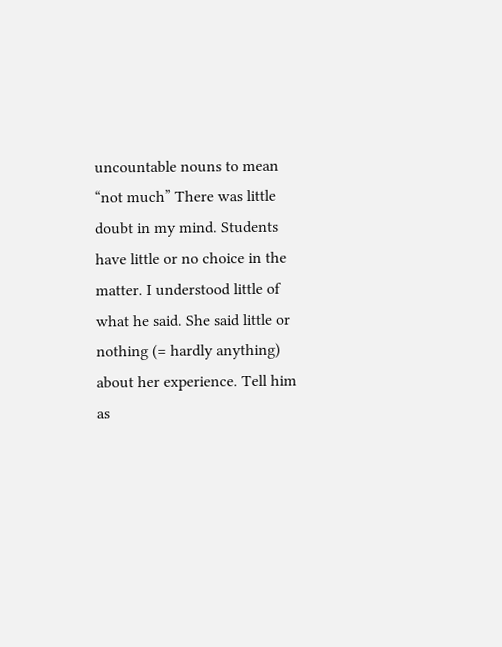uncountable nouns to mean “not much” There was little doubt in my mind. Students have little or no choice in the matter. I understood little of what he said. She said little or nothing (= hardly anything) about her experience. Tell him as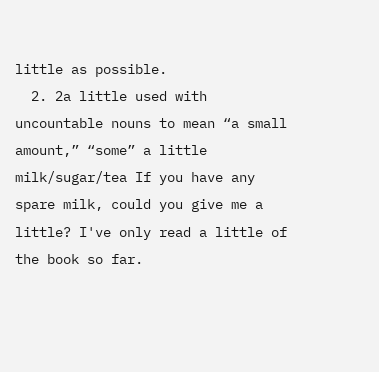little as possible.
  2. 2a little used with uncountable nouns to mean “a small amount,” “some” a little milk/sugar/tea If you have any spare milk, could you give me a little? I've only read a little of the book so far.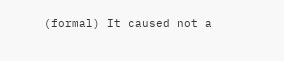(formal) It caused not a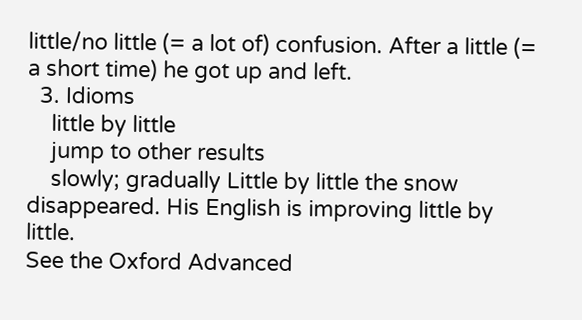little/no little (= a lot of) confusion. After a little (= a short time) he got up and left.
  3. Idioms
    little by little
    jump to other results
    slowly; gradually Little by little the snow disappeared. His English is improving little by little.
See the Oxford Advanced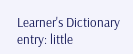Learner's Dictionary entry: little